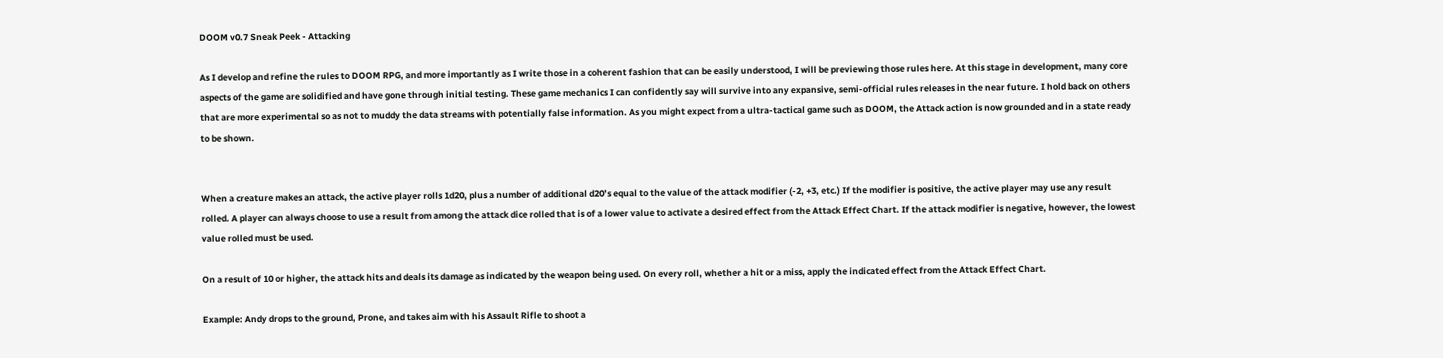DOOM v0.7 Sneak Peek - Attacking

As I develop and refine the rules to DOOM RPG, and more importantly as I write those in a coherent fashion that can be easily understood, I will be previewing those rules here. At this stage in development, many core aspects of the game are solidified and have gone through initial testing. These game mechanics I can confidently say will survive into any expansive, semi-official rules releases in the near future. I hold back on others that are more experimental so as not to muddy the data streams with potentially false information. As you might expect from a ultra-tactical game such as DOOM, the Attack action is now grounded and in a state ready to be shown.


When a creature makes an attack, the active player rolls 1d20, plus a number of additional d20’s equal to the value of the attack modifier (-2, +3, etc.) If the modifier is positive, the active player may use any result rolled. A player can always choose to use a result from among the attack dice rolled that is of a lower value to activate a desired effect from the Attack Effect Chart. If the attack modifier is negative, however, the lowest value rolled must be used.

On a result of 10 or higher, the attack hits and deals its damage as indicated by the weapon being used. On every roll, whether a hit or a miss, apply the indicated effect from the Attack Effect Chart.

Example: Andy drops to the ground, Prone, and takes aim with his Assault Rifle to shoot a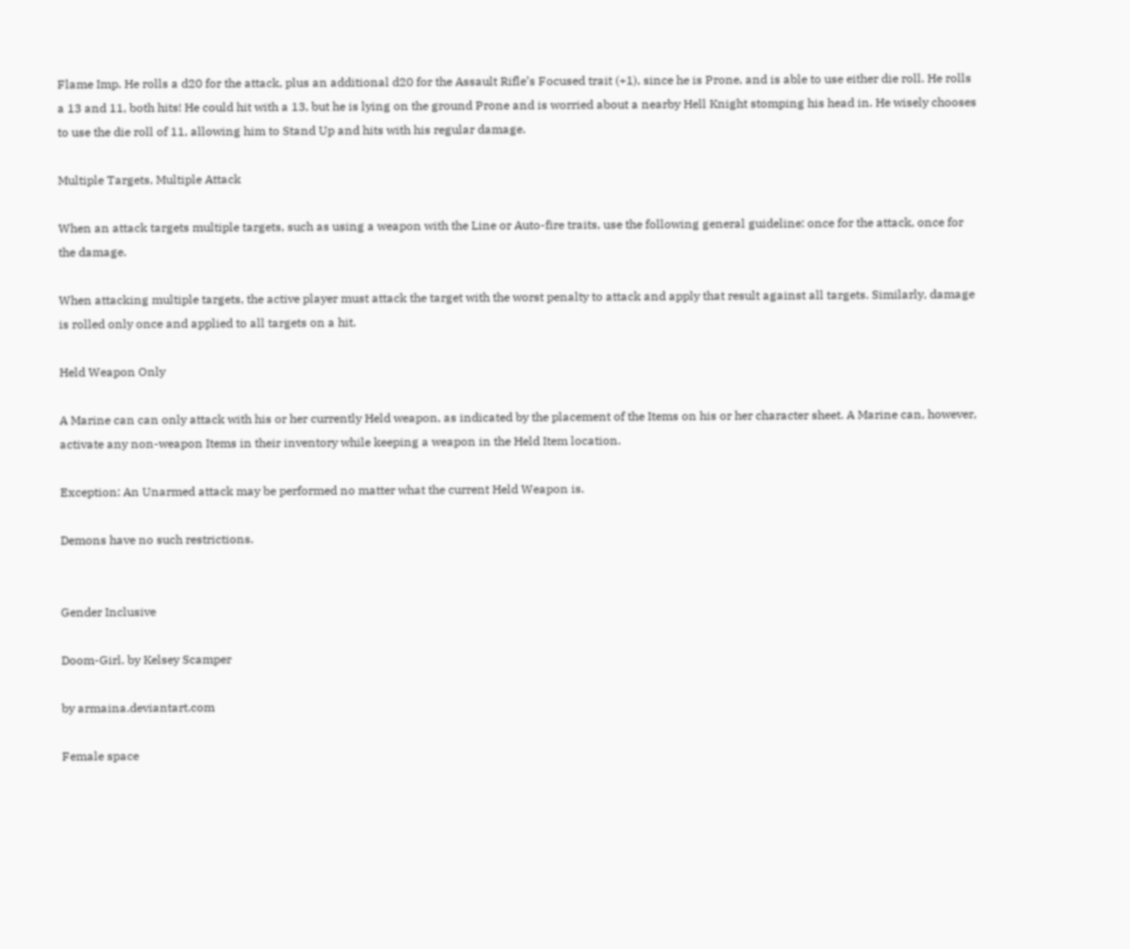Flame Imp. He rolls a d20 for the attack, plus an additional d20 for the Assault Rifle’s Focused trait (+1), since he is Prone, and is able to use either die roll. He rolls a 13 and 11, both hits! He could hit with a 13, but he is lying on the ground Prone and is worried about a nearby Hell Knight stomping his head in. He wisely chooses to use the die roll of 11, allowing him to Stand Up and hits with his regular damage.

Multiple Targets, Multiple Attack

When an attack targets multiple targets, such as using a weapon with the Line or Auto-fire traits, use the following general guideline: once for the attack, once for the damage.

When attacking multiple targets, the active player must attack the target with the worst penalty to attack and apply that result against all targets. Similarly, damage is rolled only once and applied to all targets on a hit.

Held Weapon Only

A Marine can can only attack with his or her currently Held weapon, as indicated by the placement of the Items on his or her character sheet. A Marine can, however, activate any non-weapon Items in their inventory while keeping a weapon in the Held Item location.

Exception: An Unarmed attack may be performed no matter what the current Held Weapon is.

Demons have no such restrictions.


Gender Inclusive

Doom-Girl. by Kelsey Scamper

by armaina.deviantart.com

Female space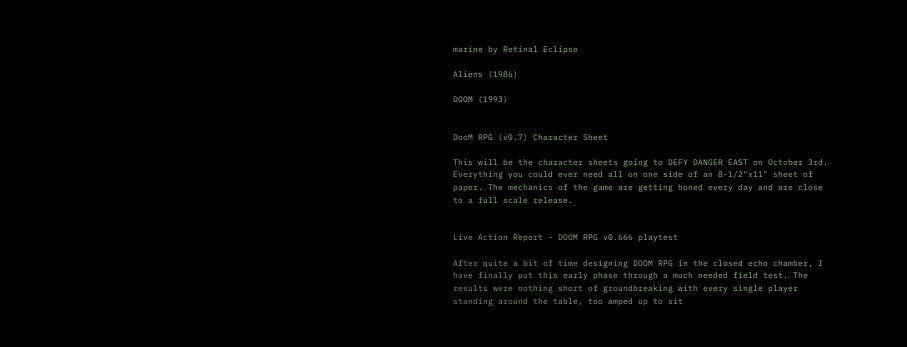marine by Retinal Eclipse

Aliens (1986)

DOOM (1993)


DooM RPG (v0.7) Character Sheet

This will be the character sheets going to DEFY DANGER EAST on October 3rd. Everything you could ever need all on one side of an 8-1/2"x11" sheet of paper. The mechanics of the game are getting honed every day and are close to a full scale release.


Live Action Report - DOOM RPG v0.666 playtest

After quite a bit of time designing DOOM RPG in the closed echo chamber, I have finally put this early phase through a much needed field test. The results were nothing short of groundbreaking with every single player standing around the table, too amped up to sit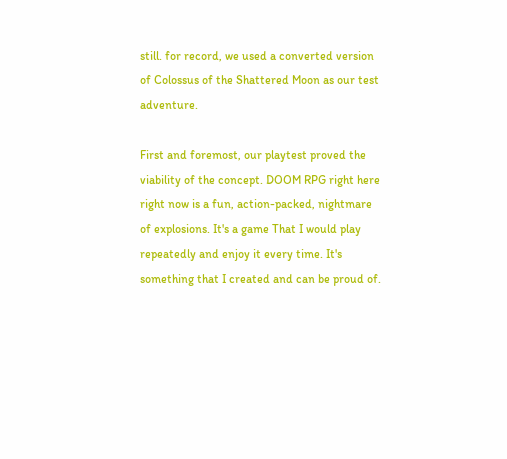still. for record, we used a converted version of Colossus of the Shattered Moon as our test adventure.

First and foremost, our playtest proved the viability of the concept. DOOM RPG right here right now is a fun, action-packed, nightmare of explosions. It's a game That I would play repeatedly and enjoy it every time. It's something that I created and can be proud of.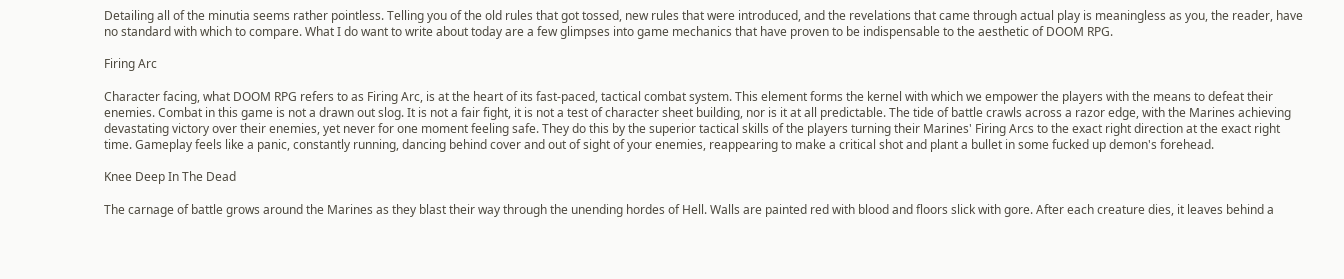Detailing all of the minutia seems rather pointless. Telling you of the old rules that got tossed, new rules that were introduced, and the revelations that came through actual play is meaningless as you, the reader, have no standard with which to compare. What I do want to write about today are a few glimpses into game mechanics that have proven to be indispensable to the aesthetic of DOOM RPG.

Firing Arc

Character facing, what DOOM RPG refers to as Firing Arc, is at the heart of its fast-paced, tactical combat system. This element forms the kernel with which we empower the players with the means to defeat their enemies. Combat in this game is not a drawn out slog. It is not a fair fight, it is not a test of character sheet building, nor is it at all predictable. The tide of battle crawls across a razor edge, with the Marines achieving devastating victory over their enemies, yet never for one moment feeling safe. They do this by the superior tactical skills of the players turning their Marines' Firing Arcs to the exact right direction at the exact right time. Gameplay feels like a panic, constantly running, dancing behind cover and out of sight of your enemies, reappearing to make a critical shot and plant a bullet in some fucked up demon's forehead.

Knee Deep In The Dead

The carnage of battle grows around the Marines as they blast their way through the unending hordes of Hell. Walls are painted red with blood and floors slick with gore. After each creature dies, it leaves behind a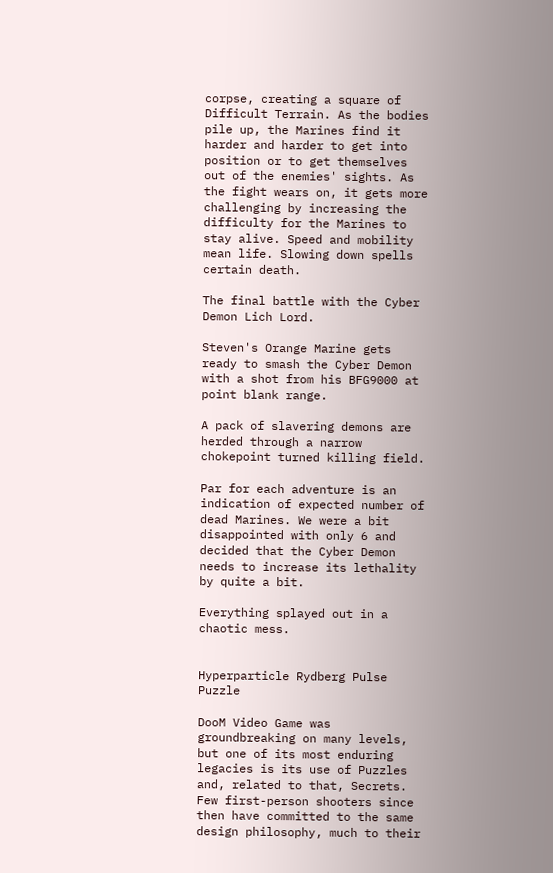corpse, creating a square of Difficult Terrain. As the bodies pile up, the Marines find it harder and harder to get into position or to get themselves out of the enemies' sights. As the fight wears on, it gets more challenging by increasing the difficulty for the Marines to stay alive. Speed and mobility mean life. Slowing down spells certain death.

The final battle with the Cyber Demon Lich Lord.

Steven's Orange Marine gets ready to smash the Cyber Demon with a shot from his BFG9000 at point blank range.

A pack of slavering demons are herded through a narrow chokepoint turned killing field.

Par for each adventure is an indication of expected number of dead Marines. We were a bit disappointed with only 6 and decided that the Cyber Demon needs to increase its lethality by quite a bit.

Everything splayed out in a chaotic mess.


Hyperparticle Rydberg Pulse Puzzle

DooM Video Game was groundbreaking on many levels, but one of its most enduring legacies is its use of Puzzles and, related to that, Secrets. Few first-person shooters since then have committed to the same design philosophy, much to their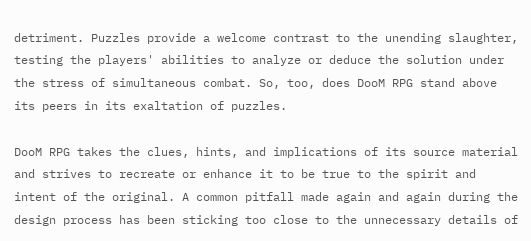detriment. Puzzles provide a welcome contrast to the unending slaughter, testing the players' abilities to analyze or deduce the solution under the stress of simultaneous combat. So, too, does DooM RPG stand above its peers in its exaltation of puzzles.

DooM RPG takes the clues, hints, and implications of its source material and strives to recreate or enhance it to be true to the spirit and intent of the original. A common pitfall made again and again during the design process has been sticking too close to the unnecessary details of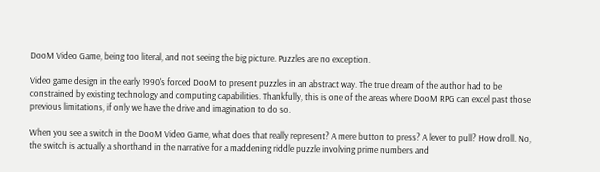DooM Video Game, being too literal, and not seeing the big picture. Puzzles are no exception.

Video game design in the early 1990's forced DooM to present puzzles in an abstract way. The true dream of the author had to be constrained by existing technology and computing capabilities. Thankfully, this is one of the areas where DooM RPG can excel past those previous limitations, if only we have the drive and imagination to do so.

When you see a switch in the DooM Video Game, what does that really represent? A mere button to press? A lever to pull? How droll. No, the switch is actually a shorthand in the narrative for a maddening riddle puzzle involving prime numbers and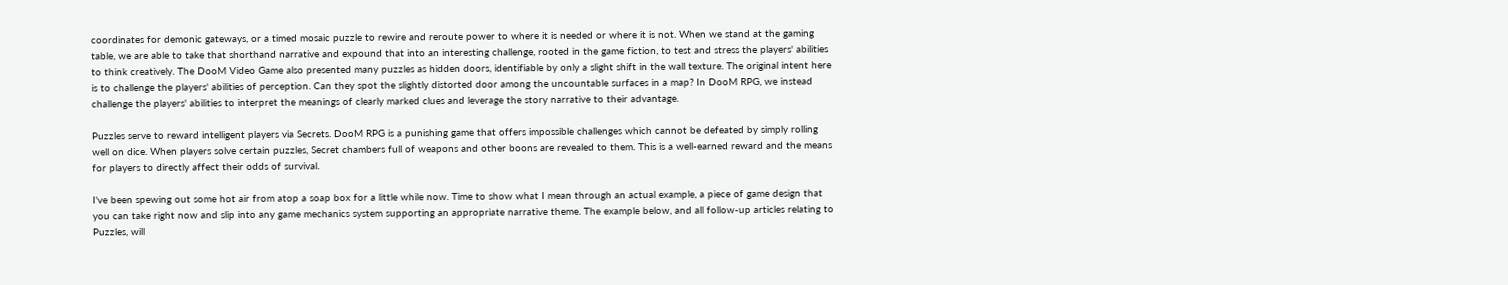coordinates for demonic gateways, or a timed mosaic puzzle to rewire and reroute power to where it is needed or where it is not. When we stand at the gaming table, we are able to take that shorthand narrative and expound that into an interesting challenge, rooted in the game fiction, to test and stress the players' abilities to think creatively. The DooM Video Game also presented many puzzles as hidden doors, identifiable by only a slight shift in the wall texture. The original intent here is to challenge the players' abilities of perception. Can they spot the slightly distorted door among the uncountable surfaces in a map? In DooM RPG, we instead challenge the players' abilities to interpret the meanings of clearly marked clues and leverage the story narrative to their advantage.

Puzzles serve to reward intelligent players via Secrets. DooM RPG is a punishing game that offers impossible challenges which cannot be defeated by simply rolling well on dice. When players solve certain puzzles, Secret chambers full of weapons and other boons are revealed to them. This is a well-earned reward and the means for players to directly affect their odds of survival.

I've been spewing out some hot air from atop a soap box for a little while now. Time to show what I mean through an actual example, a piece of game design that you can take right now and slip into any game mechanics system supporting an appropriate narrative theme. The example below, and all follow-up articles relating to Puzzles, will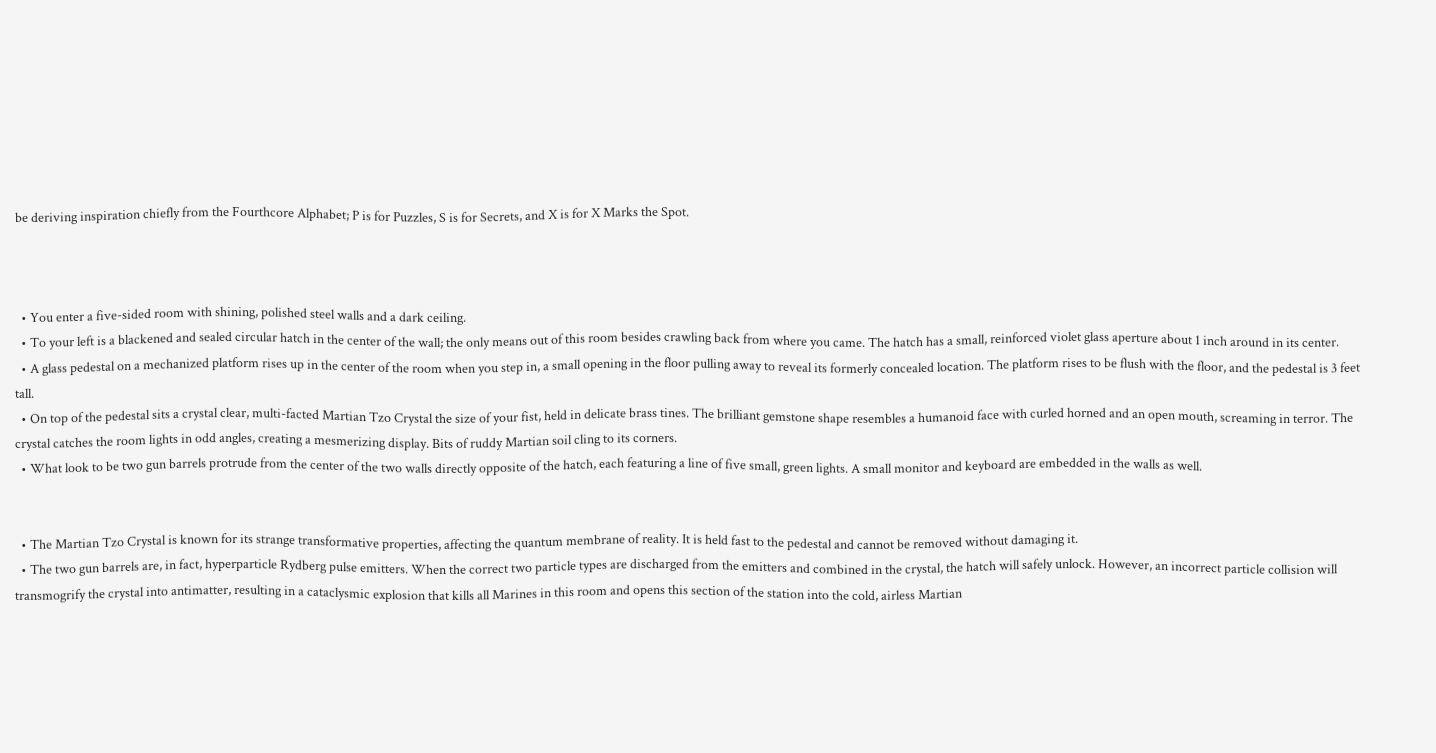be deriving inspiration chiefly from the Fourthcore Alphabet; P is for Puzzles, S is for Secrets, and X is for X Marks the Spot.



  • You enter a five-sided room with shining, polished steel walls and a dark ceiling.
  • To your left is a blackened and sealed circular hatch in the center of the wall; the only means out of this room besides crawling back from where you came. The hatch has a small, reinforced violet glass aperture about 1 inch around in its center.
  • A glass pedestal on a mechanized platform rises up in the center of the room when you step in, a small opening in the floor pulling away to reveal its formerly concealed location. The platform rises to be flush with the floor, and the pedestal is 3 feet tall.
  • On top of the pedestal sits a crystal clear, multi-facted Martian Tzo Crystal the size of your fist, held in delicate brass tines. The brilliant gemstone shape resembles a humanoid face with curled horned and an open mouth, screaming in terror. The crystal catches the room lights in odd angles, creating a mesmerizing display. Bits of ruddy Martian soil cling to its corners.
  • What look to be two gun barrels protrude from the center of the two walls directly opposite of the hatch, each featuring a line of five small, green lights. A small monitor and keyboard are embedded in the walls as well.


  • The Martian Tzo Crystal is known for its strange transformative properties, affecting the quantum membrane of reality. It is held fast to the pedestal and cannot be removed without damaging it.
  • The two gun barrels are, in fact, hyperparticle Rydberg pulse emitters. When the correct two particle types are discharged from the emitters and combined in the crystal, the hatch will safely unlock. However, an incorrect particle collision will transmogrify the crystal into antimatter, resulting in a cataclysmic explosion that kills all Marines in this room and opens this section of the station into the cold, airless Martian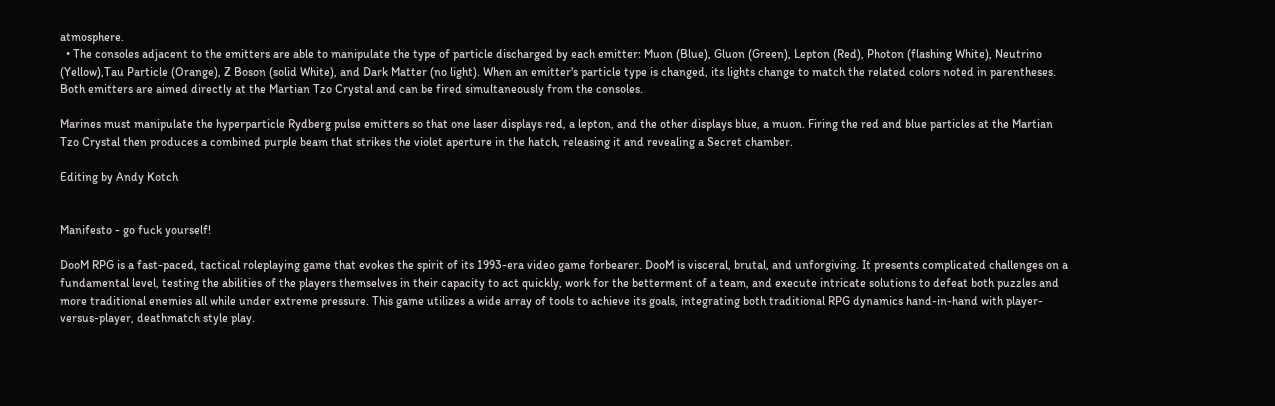atmosphere.
  • The consoles adjacent to the emitters are able to manipulate the type of particle discharged by each emitter: Muon (Blue), Gluon (Green), Lepton (Red), Photon (flashing White), Neutrino (Yellow),Tau Particle (Orange), Z Boson (solid White), and Dark Matter (no light). When an emitter's particle type is changed, its lights change to match the related colors noted in parentheses. Both emitters are aimed directly at the Martian Tzo Crystal and can be fired simultaneously from the consoles.

Marines must manipulate the hyperparticle Rydberg pulse emitters so that one laser displays red, a lepton, and the other displays blue, a muon. Firing the red and blue particles at the Martian Tzo Crystal then produces a combined purple beam that strikes the violet aperture in the hatch, releasing it and revealing a Secret chamber.

Editing by Andy Kotch


Manifesto - go fuck yourself!

DooM RPG is a fast-paced, tactical roleplaying game that evokes the spirit of its 1993-era video game forbearer. DooM is visceral, brutal, and unforgiving. It presents complicated challenges on a fundamental level, testing the abilities of the players themselves in their capacity to act quickly, work for the betterment of a team, and execute intricate solutions to defeat both puzzles and more traditional enemies all while under extreme pressure. This game utilizes a wide array of tools to achieve its goals, integrating both traditional RPG dynamics hand-in-hand with player-versus-player, deathmatch style play.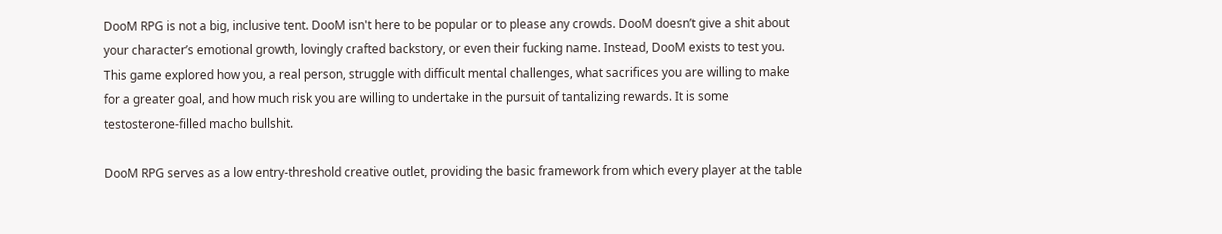DooM RPG is not a big, inclusive tent. DooM isn't here to be popular or to please any crowds. DooM doesn’t give a shit about your character’s emotional growth, lovingly crafted backstory, or even their fucking name. Instead, DooM exists to test you. This game explored how you, a real person, struggle with difficult mental challenges, what sacrifices you are willing to make for a greater goal, and how much risk you are willing to undertake in the pursuit of tantalizing rewards. It is some testosterone-filled macho bullshit.

DooM RPG serves as a low entry-threshold creative outlet, providing the basic framework from which every player at the table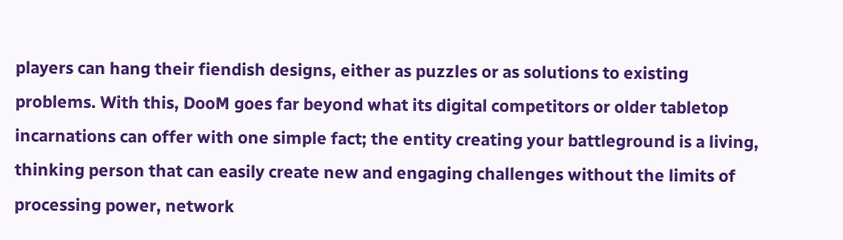players can hang their fiendish designs, either as puzzles or as solutions to existing problems. With this, DooM goes far beyond what its digital competitors or older tabletop incarnations can offer with one simple fact; the entity creating your battleground is a living, thinking person that can easily create new and engaging challenges without the limits of processing power, network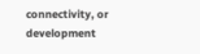connectivity, or development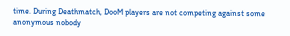time. During Deathmatch, DooM players are not competing against some anonymous nobody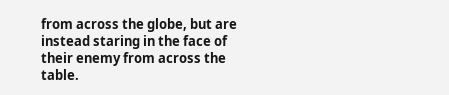from across the globe, but are instead staring in the face of their enemy from across the table.